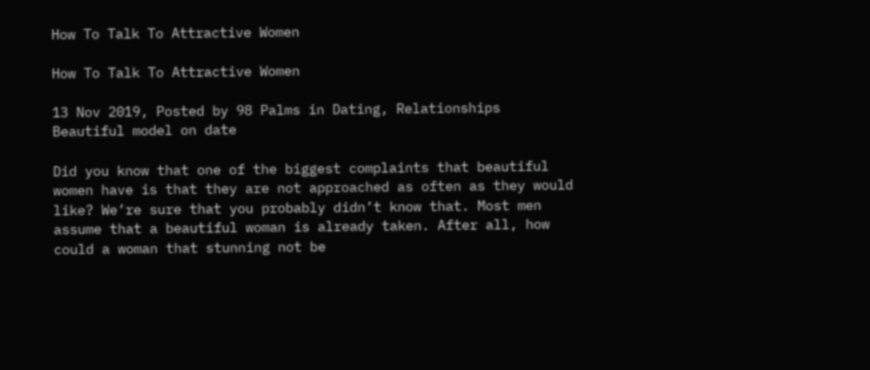How To Talk To Attractive Women

How To Talk To Attractive Women

13 Nov 2019, Posted by 98 Palms in Dating, Relationships
Beautiful model on date

Did you know that one of the biggest complaints that beautiful women have is that they are not approached as often as they would like? We’re sure that you probably didn’t know that. Most men assume that a beautiful woman is already taken. After all, how could a woman that stunning not be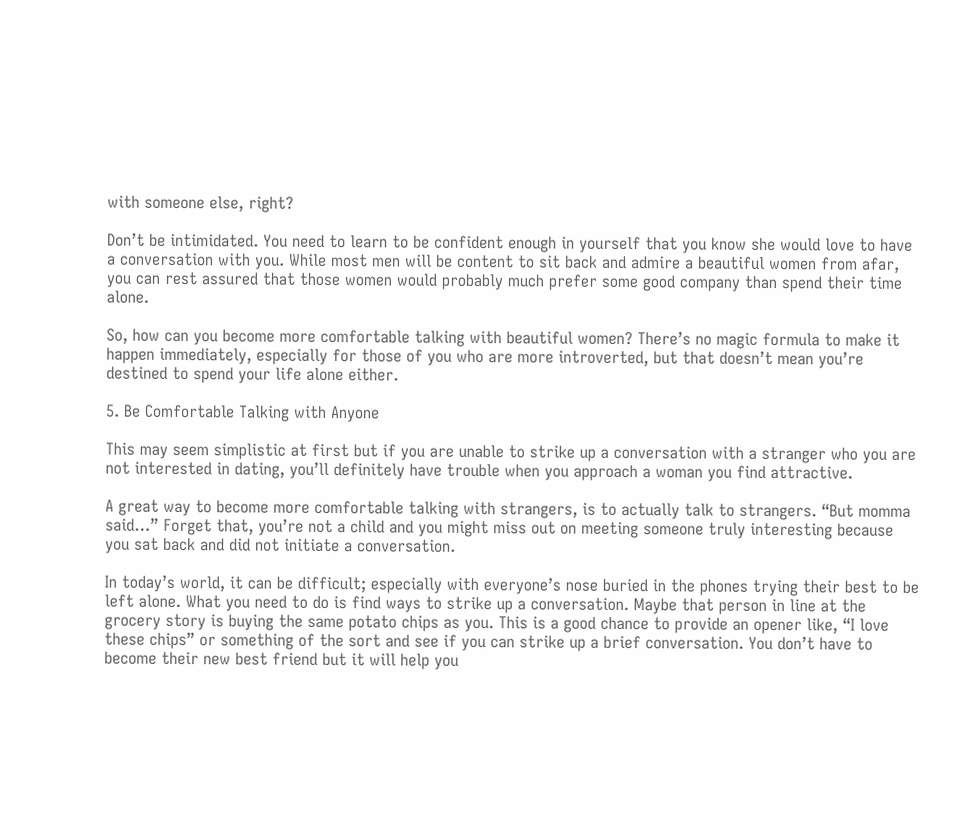with someone else, right?

Don’t be intimidated. You need to learn to be confident enough in yourself that you know she would love to have a conversation with you. While most men will be content to sit back and admire a beautiful women from afar, you can rest assured that those women would probably much prefer some good company than spend their time alone.

So, how can you become more comfortable talking with beautiful women? There’s no magic formula to make it happen immediately, especially for those of you who are more introverted, but that doesn’t mean you’re destined to spend your life alone either.

5. Be Comfortable Talking with Anyone

This may seem simplistic at first but if you are unable to strike up a conversation with a stranger who you are not interested in dating, you’ll definitely have trouble when you approach a woman you find attractive.

A great way to become more comfortable talking with strangers, is to actually talk to strangers. “But momma said…” Forget that, you’re not a child and you might miss out on meeting someone truly interesting because you sat back and did not initiate a conversation.

In today’s world, it can be difficult; especially with everyone’s nose buried in the phones trying their best to be left alone. What you need to do is find ways to strike up a conversation. Maybe that person in line at the grocery story is buying the same potato chips as you. This is a good chance to provide an opener like, “I love these chips” or something of the sort and see if you can strike up a brief conversation. You don’t have to become their new best friend but it will help you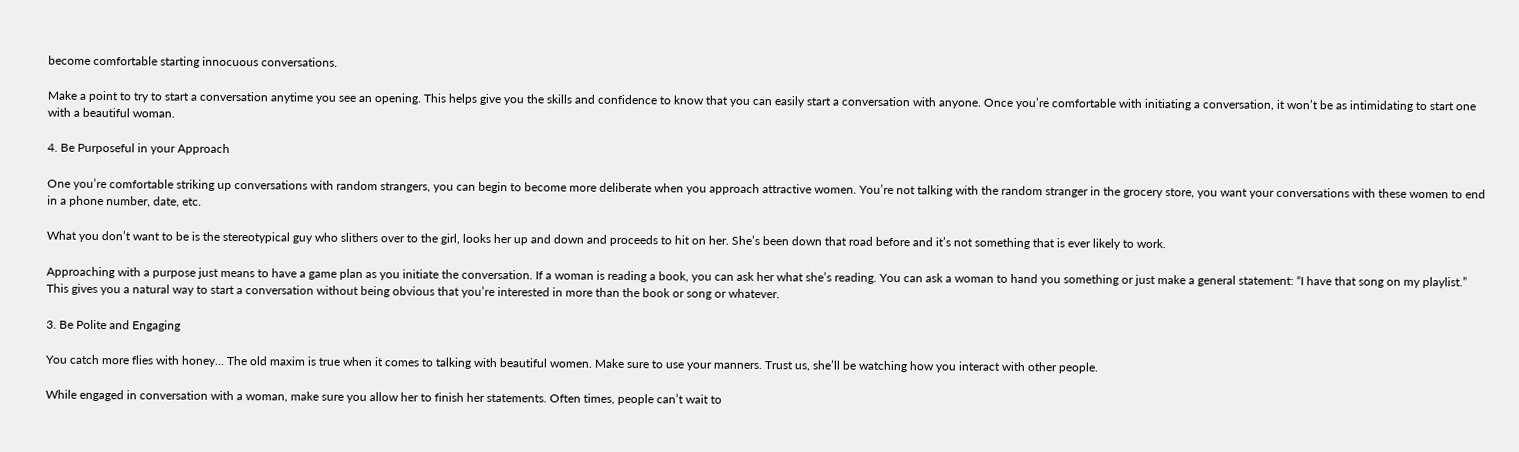become comfortable starting innocuous conversations.

Make a point to try to start a conversation anytime you see an opening. This helps give you the skills and confidence to know that you can easily start a conversation with anyone. Once you’re comfortable with initiating a conversation, it won’t be as intimidating to start one with a beautiful woman.

4. Be Purposeful in your Approach

One you’re comfortable striking up conversations with random strangers, you can begin to become more deliberate when you approach attractive women. You’re not talking with the random stranger in the grocery store, you want your conversations with these women to end in a phone number, date, etc.

What you don’t want to be is the stereotypical guy who slithers over to the girl, looks her up and down and proceeds to hit on her. She’s been down that road before and it’s not something that is ever likely to work.

Approaching with a purpose just means to have a game plan as you initiate the conversation. If a woman is reading a book, you can ask her what she’s reading. You can ask a woman to hand you something or just make a general statement: “I have that song on my playlist.” This gives you a natural way to start a conversation without being obvious that you’re interested in more than the book or song or whatever.

3. Be Polite and Engaging

You catch more flies with honey… The old maxim is true when it comes to talking with beautiful women. Make sure to use your manners. Trust us, she’ll be watching how you interact with other people.

While engaged in conversation with a woman, make sure you allow her to finish her statements. Often times, people can’t wait to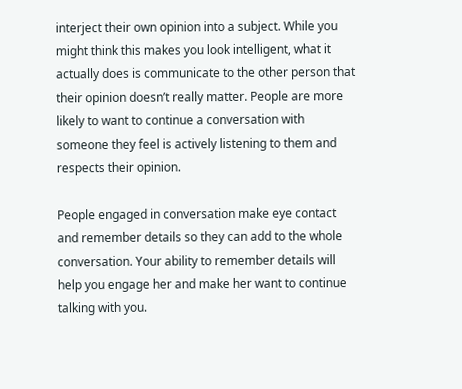interject their own opinion into a subject. While you might think this makes you look intelligent, what it actually does is communicate to the other person that their opinion doesn’t really matter. People are more likely to want to continue a conversation with someone they feel is actively listening to them and respects their opinion.

People engaged in conversation make eye contact and remember details so they can add to the whole conversation. Your ability to remember details will help you engage her and make her want to continue talking with you.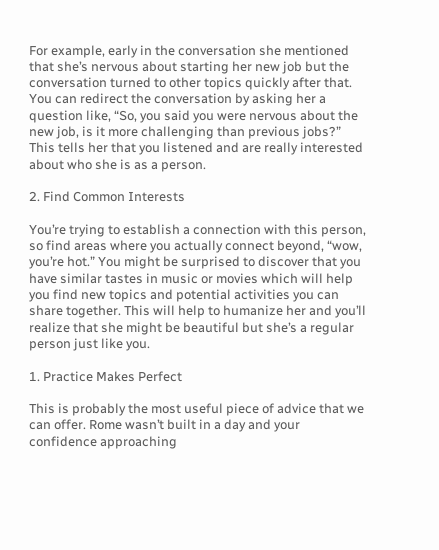For example, early in the conversation she mentioned that she’s nervous about starting her new job but the conversation turned to other topics quickly after that. You can redirect the conversation by asking her a question like, “So, you said you were nervous about the new job, is it more challenging than previous jobs?” This tells her that you listened and are really interested about who she is as a person.

2. Find Common Interests

You’re trying to establish a connection with this person, so find areas where you actually connect beyond, “wow, you’re hot.” You might be surprised to discover that you have similar tastes in music or movies which will help you find new topics and potential activities you can share together. This will help to humanize her and you’ll realize that she might be beautiful but she’s a regular person just like you.

1. Practice Makes Perfect

This is probably the most useful piece of advice that we can offer. Rome wasn’t built in a day and your confidence approaching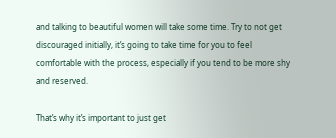and talking to beautiful women will take some time. Try to not get discouraged initially, it’s going to take time for you to feel comfortable with the process, especially if you tend to be more shy and reserved.

That’s why it’s important to just get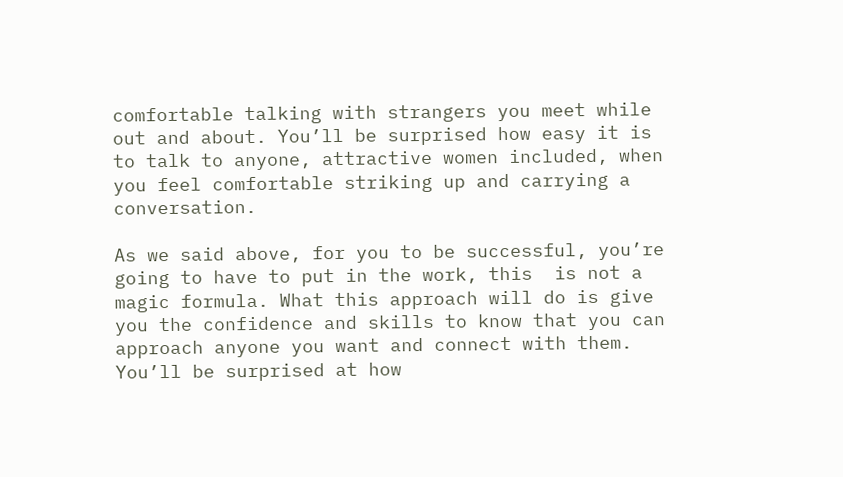comfortable talking with strangers you meet while out and about. You’ll be surprised how easy it is to talk to anyone, attractive women included, when you feel comfortable striking up and carrying a conversation.

As we said above, for you to be successful, you’re going to have to put in the work, this  is not a magic formula. What this approach will do is give you the confidence and skills to know that you can approach anyone you want and connect with them. You’ll be surprised at how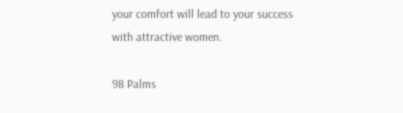your comfort will lead to your success with attractive women.

98 Palms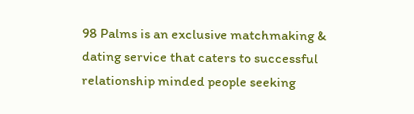98 Palms is an exclusive matchmaking & dating service that caters to successful relationship minded people seeking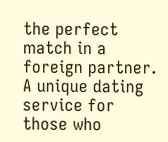the perfect match in a foreign partner. A unique dating service for those who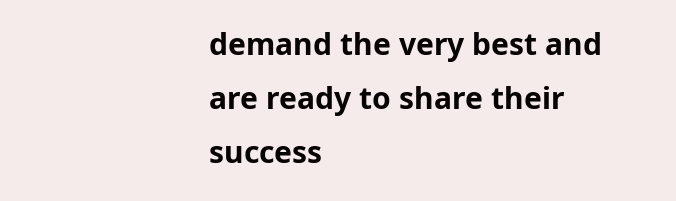demand the very best and are ready to share their success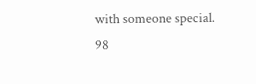with someone special.
98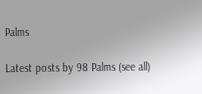Palms

Latest posts by 98 Palms (see all)